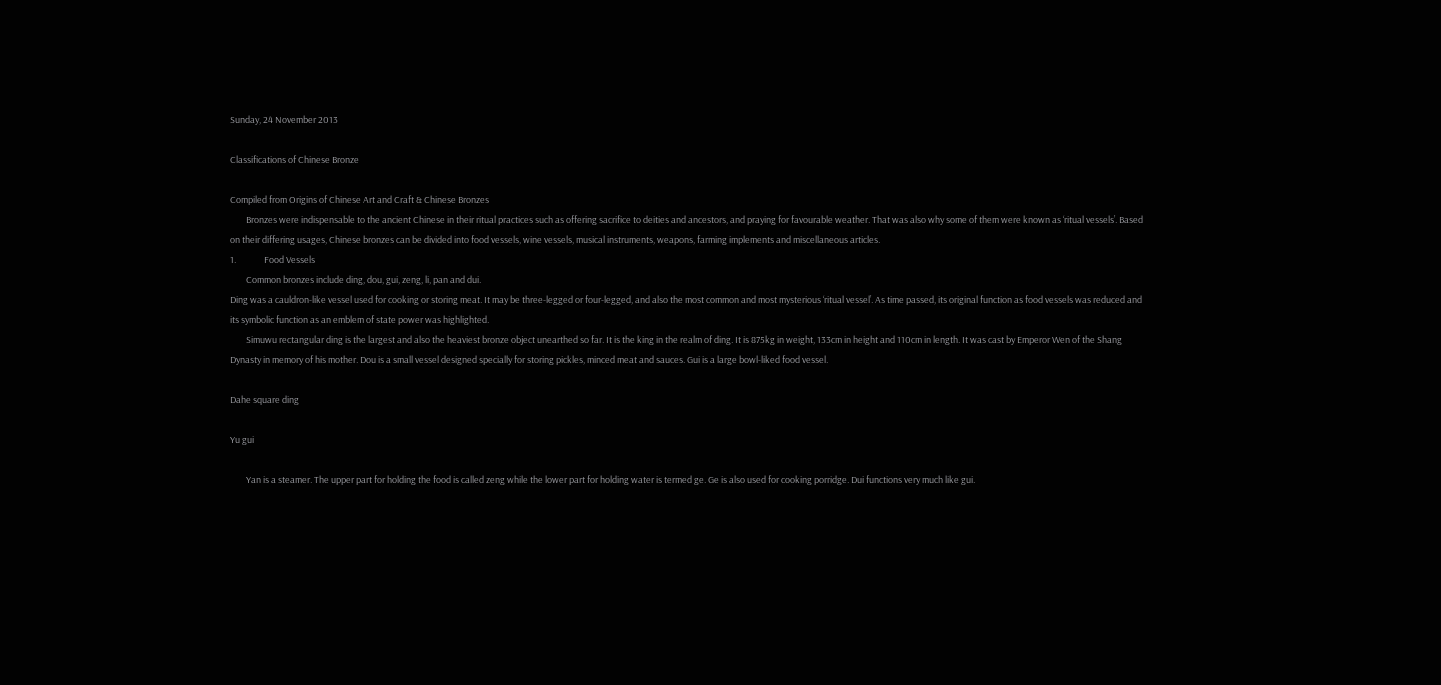Sunday, 24 November 2013

Classifications of Chinese Bronze

Compiled from Origins of Chinese Art and Craft & Chinese Bronzes
        Bronzes were indispensable to the ancient Chinese in their ritual practices such as offering sacrifice to deities and ancestors, and praying for favourable weather. That was also why some of them were known as ‘ritual vessels’. Based on their differing usages, Chinese bronzes can be divided into food vessels, wine vessels, musical instruments, weapons, farming implements and miscellaneous articles.
1.              Food Vessels
        Common bronzes include ding, dou, gui, zeng, li, pan and dui.
Ding was a cauldron-like vessel used for cooking or storing meat. It may be three-legged or four-legged, and also the most common and most mysterious ‘ritual vessel’. As time passed, its original function as food vessels was reduced and its symbolic function as an emblem of state power was highlighted.
        Simuwu rectangular ding is the largest and also the heaviest bronze object unearthed so far. It is the king in the realm of ding. It is 875kg in weight, 133cm in height and 110cm in length. It was cast by Emperor Wen of the Shang Dynasty in memory of his mother. Dou is a small vessel designed specially for storing pickles, minced meat and sauces. Gui is a large bowl-liked food vessel.

Dahe square ding

Yu gui

        Yan is a steamer. The upper part for holding the food is called zeng while the lower part for holding water is termed ge. Ge is also used for cooking porridge. Dui functions very much like gui.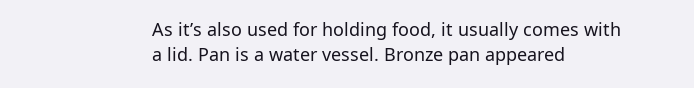As it’s also used for holding food, it usually comes with a lid. Pan is a water vessel. Bronze pan appeared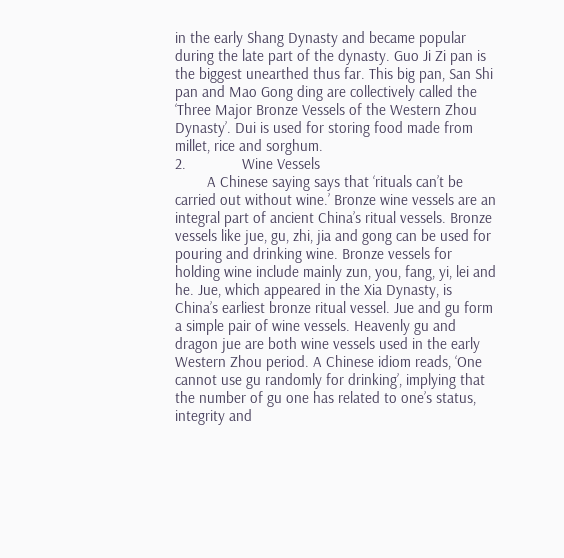in the early Shang Dynasty and became popular during the late part of the dynasty. Guo Ji Zi pan is the biggest unearthed thus far. This big pan, San Shi pan and Mao Gong ding are collectively called the ‘Three Major Bronze Vessels of the Western Zhou Dynasty’. Dui is used for storing food made from millet, rice and sorghum.
2.              Wine Vessels
        A Chinese saying says that ‘rituals can’t be carried out without wine.’ Bronze wine vessels are an integral part of ancient China’s ritual vessels. Bronze vessels like jue, gu, zhi, jia and gong can be used for pouring and drinking wine. Bronze vessels for holding wine include mainly zun, you, fang, yi, lei and he. Jue, which appeared in the Xia Dynasty, is China’s earliest bronze ritual vessel. Jue and gu form a simple pair of wine vessels. Heavenly gu and dragon jue are both wine vessels used in the early Western Zhou period. A Chinese idiom reads, ‘One cannot use gu randomly for drinking’, implying that the number of gu one has related to one’s status, integrity and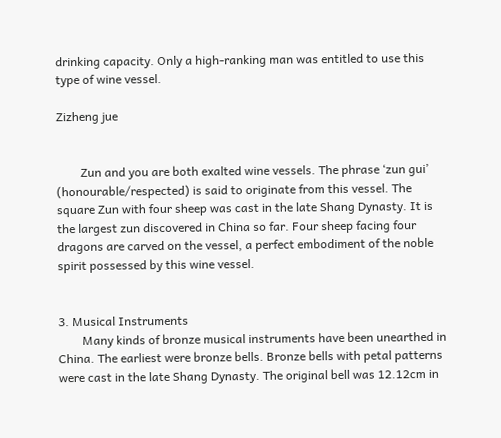drinking capacity. Only a high-ranking man was entitled to use this type of wine vessel.

Zizheng jue


        Zun and you are both exalted wine vessels. The phrase ‘zun gui’ (honourable/respected) is said to originate from this vessel. The square Zun with four sheep was cast in the late Shang Dynasty. It is the largest zun discovered in China so far. Four sheep facing four dragons are carved on the vessel, a perfect embodiment of the noble spirit possessed by this wine vessel.


3. Musical Instruments
        Many kinds of bronze musical instruments have been unearthed in China. The earliest were bronze bells. Bronze bells with petal patterns were cast in the late Shang Dynasty. The original bell was 12.12cm in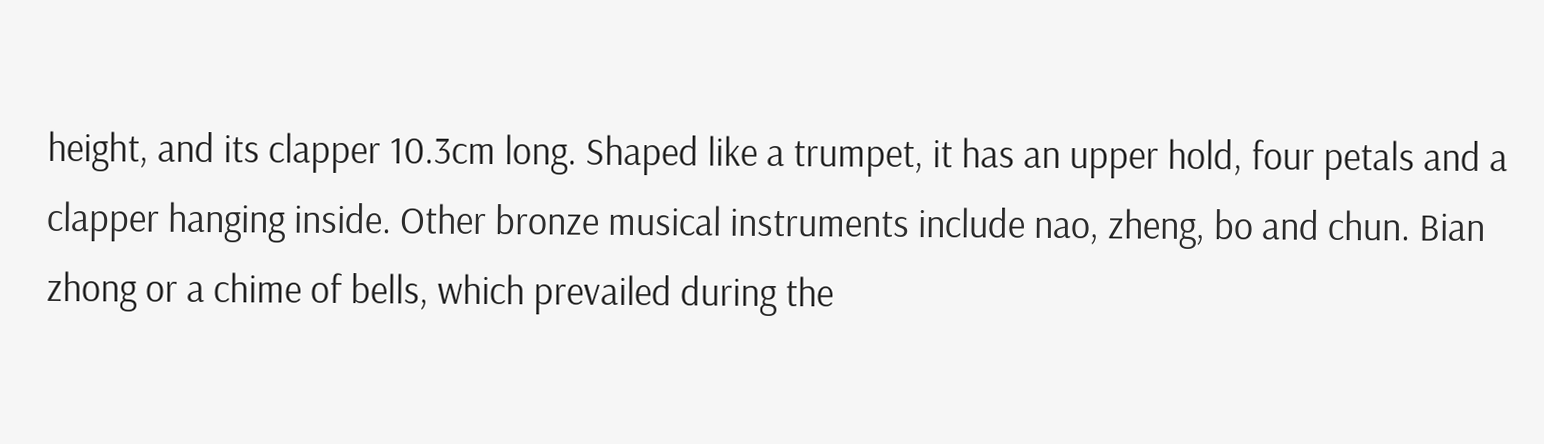height, and its clapper 10.3cm long. Shaped like a trumpet, it has an upper hold, four petals and a clapper hanging inside. Other bronze musical instruments include nao, zheng, bo and chun. Bian zhong or a chime of bells, which prevailed during the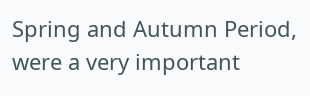Spring and Autumn Period, were a very important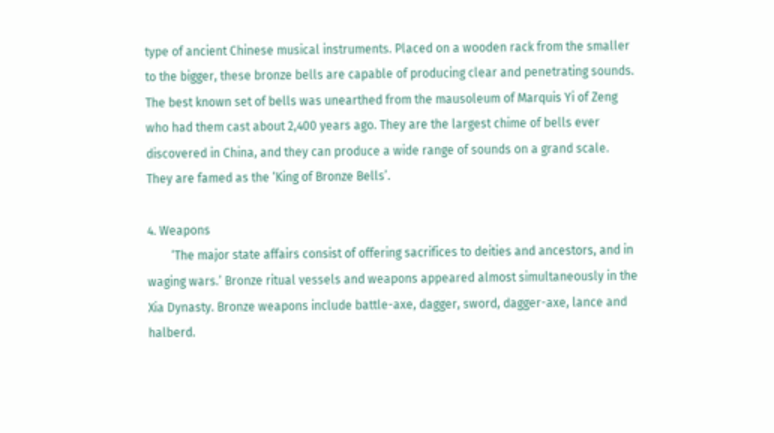type of ancient Chinese musical instruments. Placed on a wooden rack from the smaller to the bigger, these bronze bells are capable of producing clear and penetrating sounds. The best known set of bells was unearthed from the mausoleum of Marquis Yi of Zeng who had them cast about 2,400 years ago. They are the largest chime of bells ever discovered in China, and they can produce a wide range of sounds on a grand scale. They are famed as the ‘King of Bronze Bells’.

4. Weapons
        ‘The major state affairs consist of offering sacrifices to deities and ancestors, and in waging wars.’ Bronze ritual vessels and weapons appeared almost simultaneously in the Xia Dynasty. Bronze weapons include battle-axe, dagger, sword, dagger-axe, lance and halberd.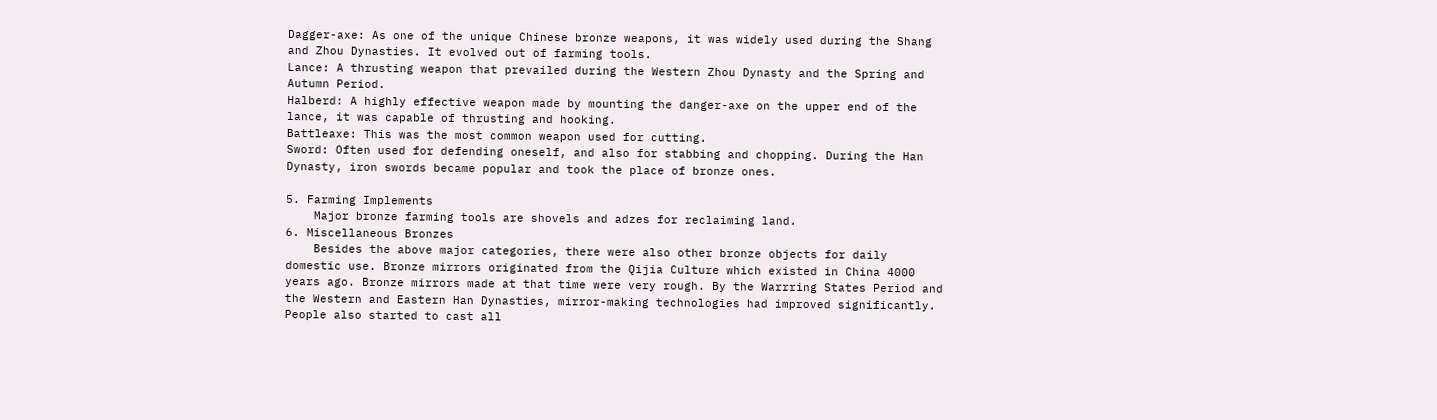Dagger-axe: As one of the unique Chinese bronze weapons, it was widely used during the Shang and Zhou Dynasties. It evolved out of farming tools.
Lance: A thrusting weapon that prevailed during the Western Zhou Dynasty and the Spring and Autumn Period.
Halberd: A highly effective weapon made by mounting the danger-axe on the upper end of the lance, it was capable of thrusting and hooking.
Battleaxe: This was the most common weapon used for cutting.
Sword: Often used for defending oneself, and also for stabbing and chopping. During the Han Dynasty, iron swords became popular and took the place of bronze ones.

5. Farming Implements
    Major bronze farming tools are shovels and adzes for reclaiming land.
6. Miscellaneous Bronzes
    Besides the above major categories, there were also other bronze objects for daily domestic use. Bronze mirrors originated from the Qijia Culture which existed in China 4000 years ago. Bronze mirrors made at that time were very rough. By the Warrring States Period and the Western and Eastern Han Dynasties, mirror-making technologies had improved significantly. People also started to cast all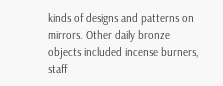kinds of designs and patterns on mirrors. Other daily bronze objects included incense burners, staff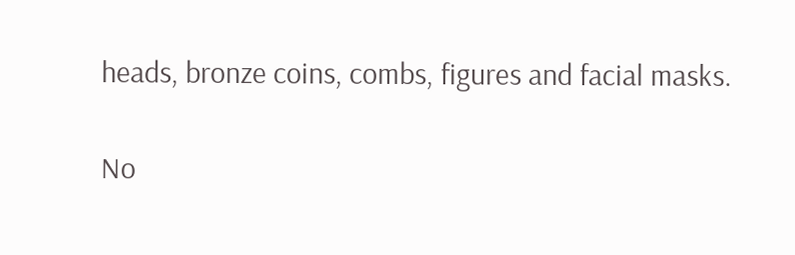heads, bronze coins, combs, figures and facial masks.

No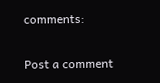comments:

Post a comment